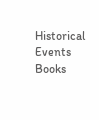Historical Events  Books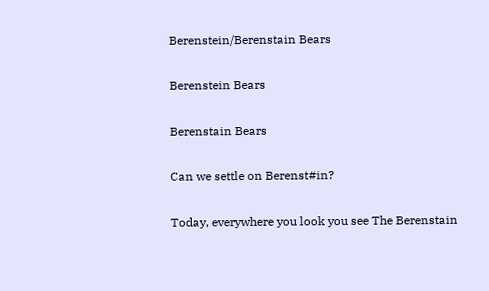Berenstein/Berenstain Bears

Berenstein Bears

Berenstain Bears

Can we settle on Berenst#in?

Today, everywhere you look you see The Berenstain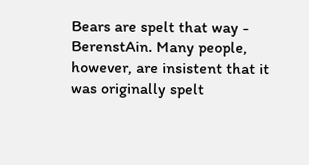Bears are spelt that way - BerenstAin. Many people, however, are insistent that it was originally spelt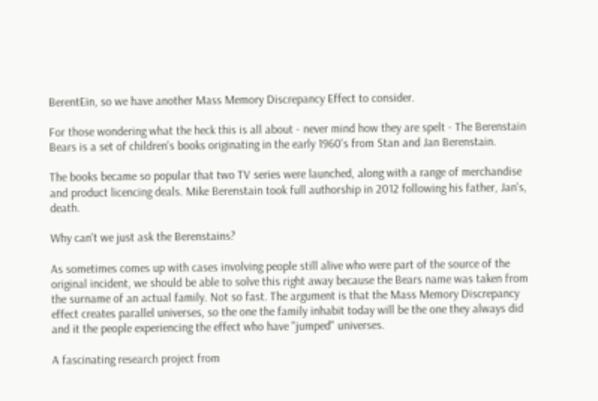BerentEin, so we have another Mass Memory Discrepancy Effect to consider.

For those wondering what the heck this is all about - never mind how they are spelt - The Berenstain Bears is a set of children's books originating in the early 1960's from Stan and Jan Berenstain.

The books became so popular that two TV series were launched, along with a range of merchandise and product licencing deals. Mike Berenstain took full authorship in 2012 following his father, Jan's, death.

Why can't we just ask the Berenstains?

As sometimes comes up with cases involving people still alive who were part of the source of the original incident, we should be able to solve this right away because the Bears name was taken from the surname of an actual family. Not so fast. The argument is that the Mass Memory Discrepancy effect creates parallel universes, so the one the family inhabit today will be the one they always did and it the people experiencing the effect who have "jumped" universes.

A fascinating research project from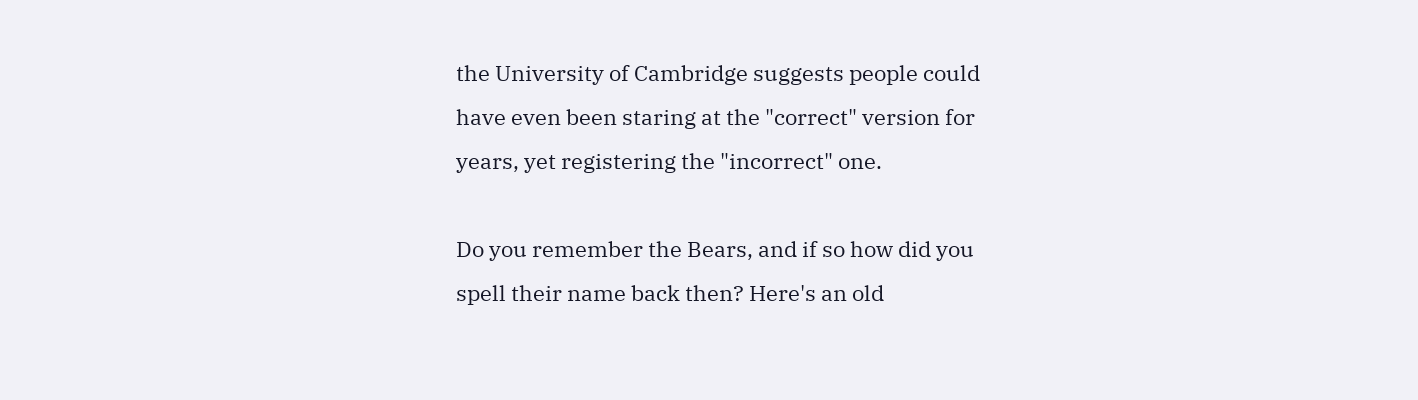the University of Cambridge suggests people could have even been staring at the "correct" version for years, yet registering the "incorrect" one.

Do you remember the Bears, and if so how did you spell their name back then? Here's an old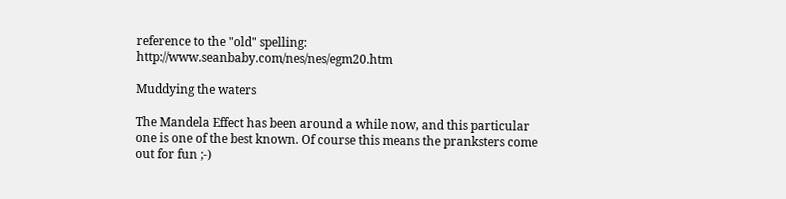reference to the "old" spelling: http://www.seanbaby.com/nes/nes/egm20.htm

Muddying the waters

The Mandela Effect has been around a while now, and this particular one is one of the best known. Of course this means the pranksters come out for fun ;-)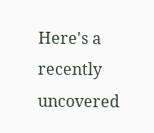Here's a recently uncovered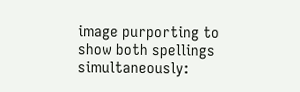image purporting to show both spellings simultaneously: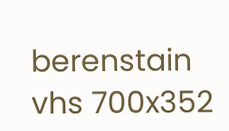berenstain vhs 700x352